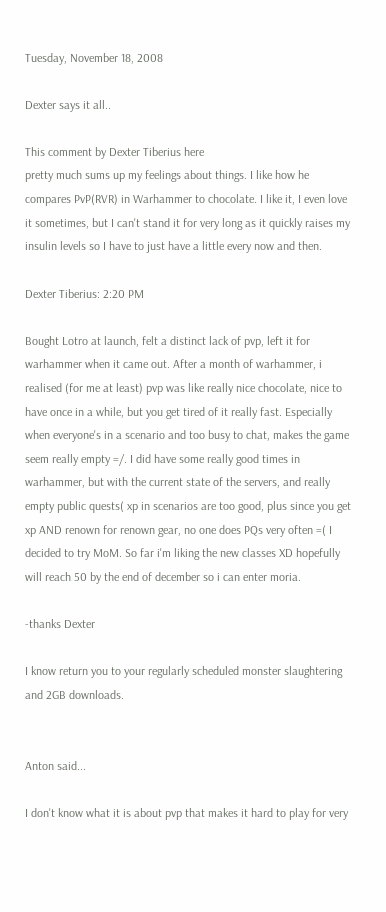Tuesday, November 18, 2008

Dexter says it all..

This comment by Dexter Tiberius here
pretty much sums up my feelings about things. I like how he compares PvP(RVR) in Warhammer to chocolate. I like it, I even love it sometimes, but I can't stand it for very long as it quickly raises my insulin levels so I have to just have a little every now and then.

Dexter Tiberius: 2:20 PM

Bought Lotro at launch, felt a distinct lack of pvp, left it for warhammer when it came out. After a month of warhammer, i realised (for me at least) pvp was like really nice chocolate, nice to have once in a while, but you get tired of it really fast. Especially when everyone's in a scenario and too busy to chat, makes the game seem really empty =/. I did have some really good times in warhammer, but with the current state of the servers, and really empty public quests( xp in scenarios are too good, plus since you get xp AND renown for renown gear, no one does PQs very often =( I decided to try MoM. So far i'm liking the new classes XD hopefully will reach 50 by the end of december so i can enter moria.

-thanks Dexter

I know return you to your regularly scheduled monster slaughtering and 2GB downloads.


Anton said...

I don't know what it is about pvp that makes it hard to play for very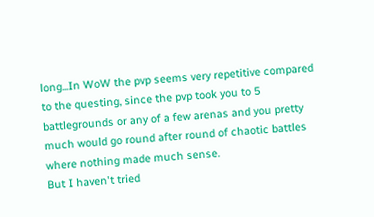long...In WoW the pvp seems very repetitive compared to the questing, since the pvp took you to 5 battlegrounds or any of a few arenas and you pretty much would go round after round of chaotic battles where nothing made much sense.
But I haven't tried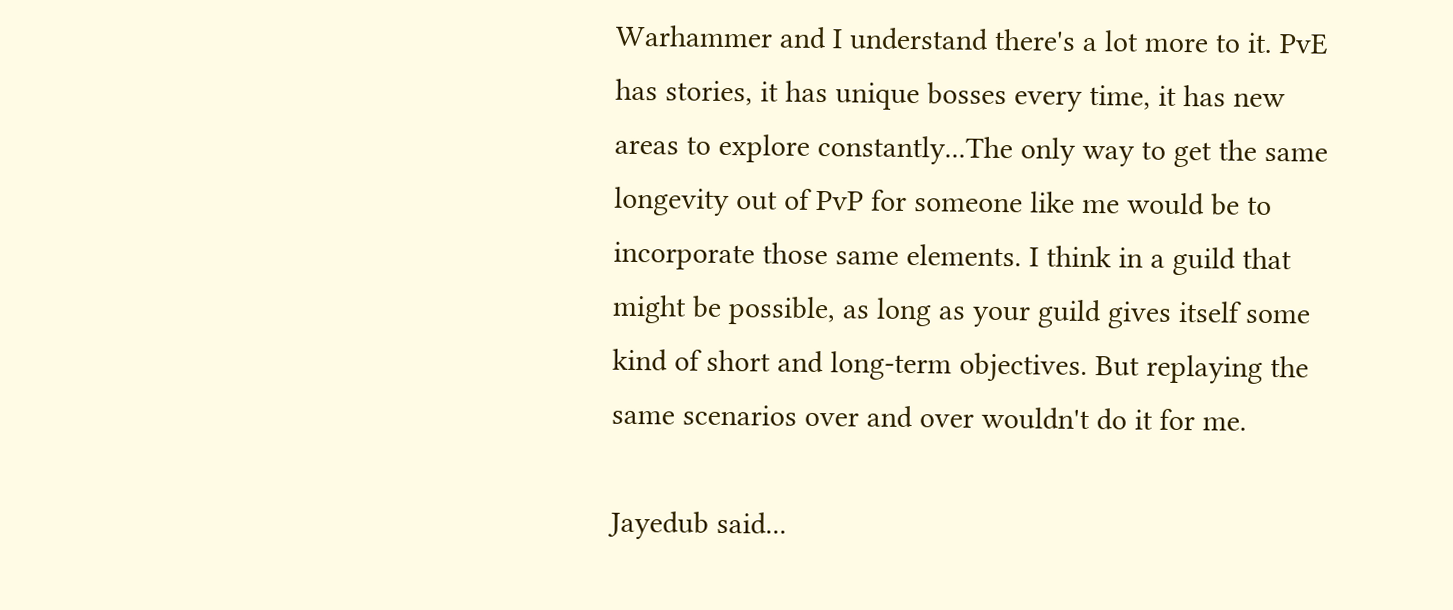Warhammer and I understand there's a lot more to it. PvE has stories, it has unique bosses every time, it has new areas to explore constantly...The only way to get the same longevity out of PvP for someone like me would be to incorporate those same elements. I think in a guild that might be possible, as long as your guild gives itself some kind of short and long-term objectives. But replaying the same scenarios over and over wouldn't do it for me.

Jayedub said...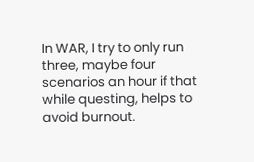In WAR, I try to only run three, maybe four scenarios an hour if that while questing, helps to avoid burnout.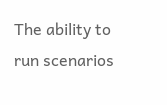The ability to run scenarios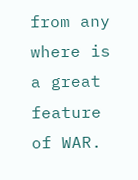from any where is a great feature of WAR.